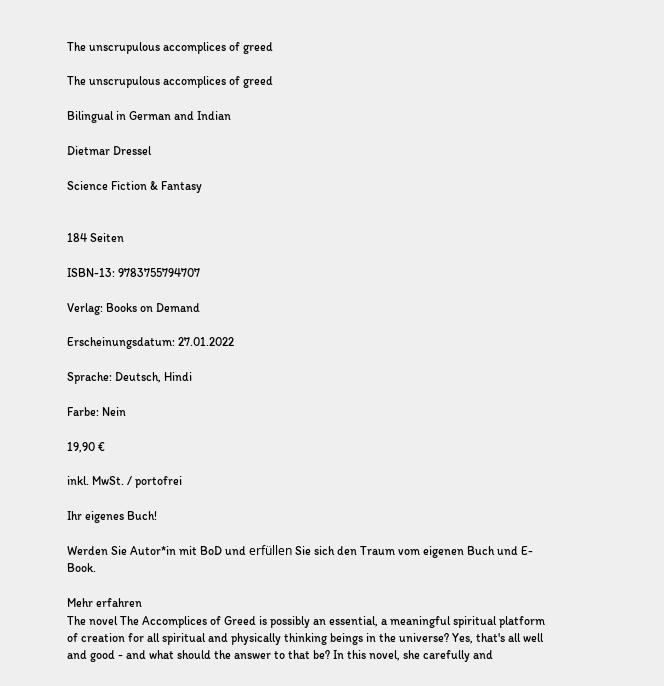The unscrupulous accomplices of greed

The unscrupulous accomplices of greed

Bilingual in German and Indian

Dietmar Dressel

Science Fiction & Fantasy


184 Seiten

ISBN-13: 9783755794707

Verlag: Books on Demand

Erscheinungsdatum: 27.01.2022

Sprache: Deutsch, Hindi

Farbe: Nein

19,90 €

inkl. MwSt. / portofrei

Ihr eigenes Buch!

Werden Sie Autor*in mit BoD und erfüllen Sie sich den Traum vom eigenen Buch und E-Book.

Mehr erfahren
The novel The Accomplices of Greed is possibly an essential, a meaningful spiritual platform of creation for all spiritual and physically thinking beings in the universe? Yes, that's all well and good - and what should the answer to that be? In this novel, she carefully and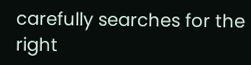carefully searches for the right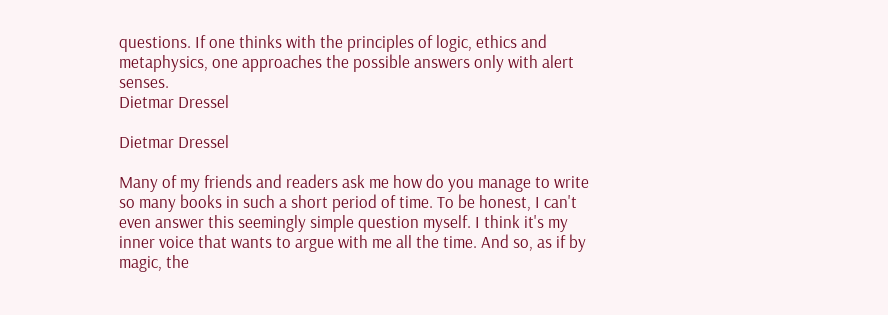questions. If one thinks with the principles of logic, ethics and metaphysics, one approaches the possible answers only with alert senses.
Dietmar Dressel

Dietmar Dressel

Many of my friends and readers ask me how do you manage to write so many books in such a short period of time. To be honest, I can't even answer this seemingly simple question myself. I think it's my inner voice that wants to argue with me all the time. And so, as if by magic, the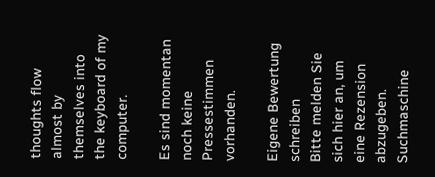thoughts flow almost by themselves into the keyboard of my computer.

Es sind momentan noch keine Pressestimmen vorhanden.

Eigene Bewertung schreiben
Bitte melden Sie sich hier an, um eine Rezension abzugeben.
Suchmaschine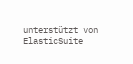unterstützt von ElasticSuite